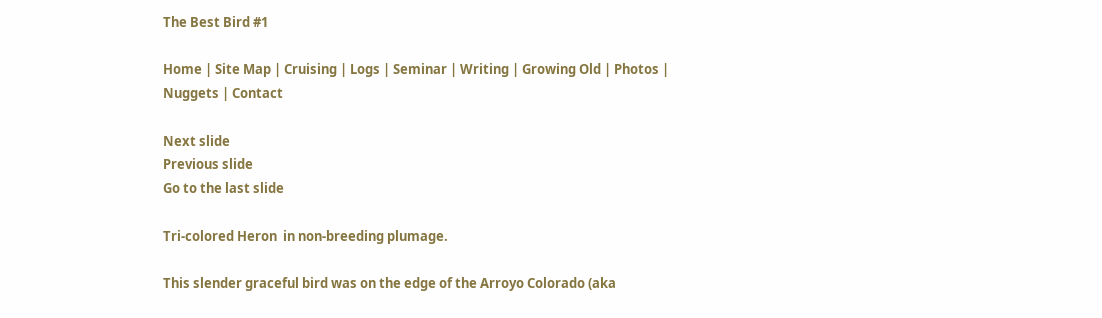The Best Bird #1

Home | Site Map | Cruising | Logs | Seminar | Writing | Growing Old | Photos | Nuggets | Contact

Next slide
Previous slide
Go to the last slide

Tri-colored Heron  in non-breeding plumage.

This slender graceful bird was on the edge of the Arroyo Colorado (aka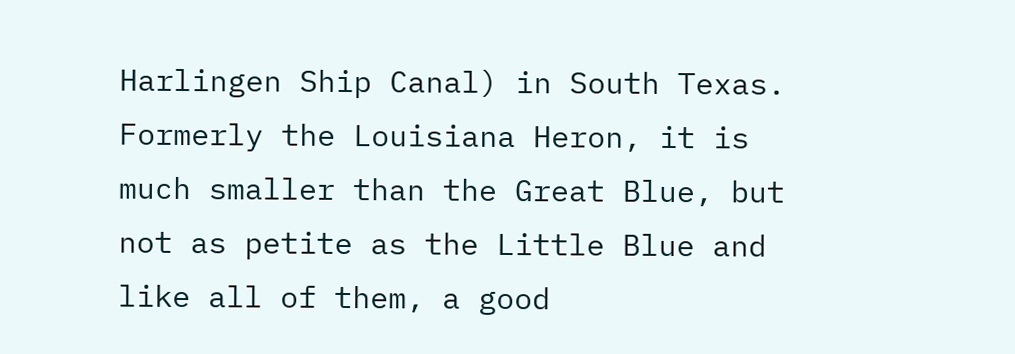Harlingen Ship Canal) in South Texas. Formerly the Louisiana Heron, it is much smaller than the Great Blue, but not as petite as the Little Blue and like all of them, a good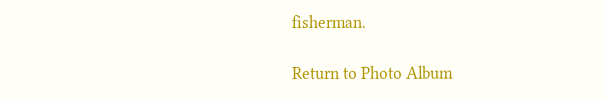fisherman.

Return to Photo Album